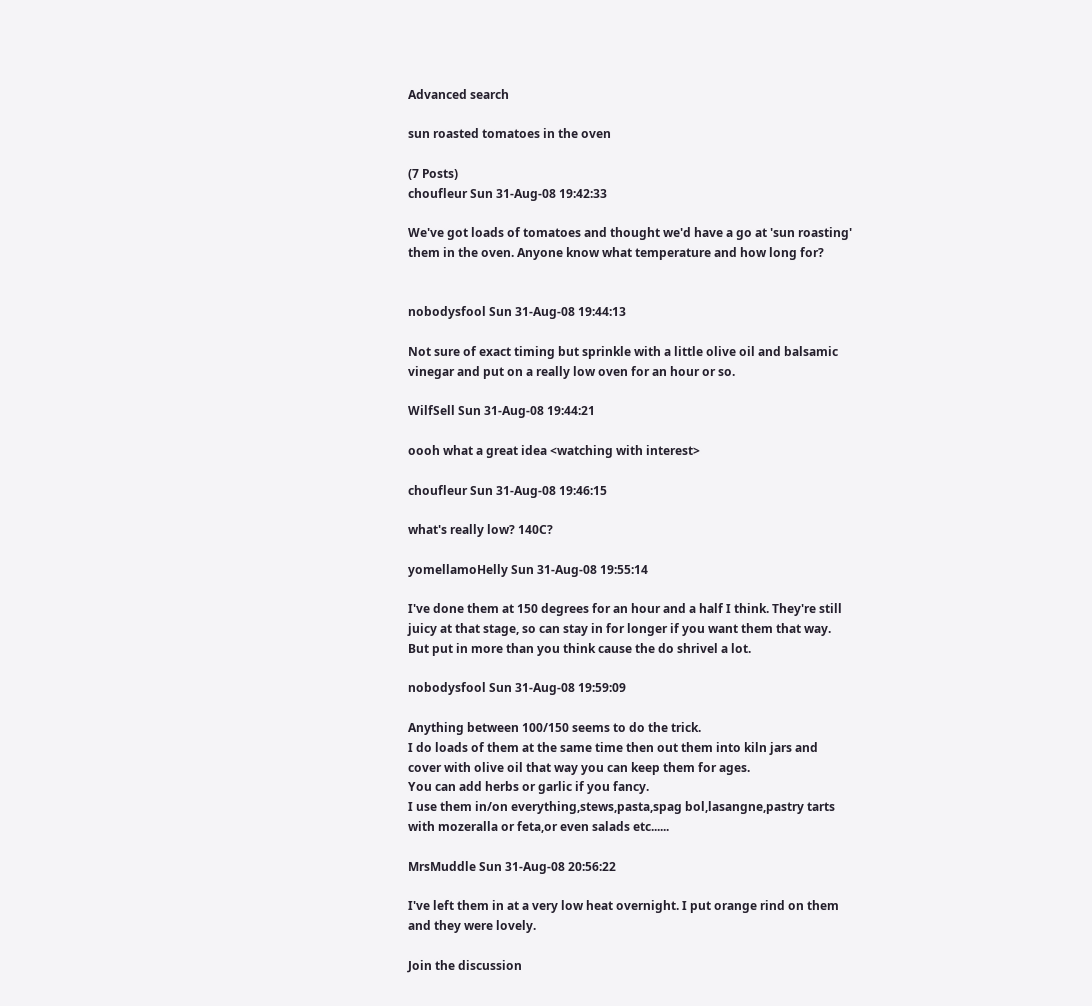Advanced search

sun roasted tomatoes in the oven

(7 Posts)
choufleur Sun 31-Aug-08 19:42:33

We've got loads of tomatoes and thought we'd have a go at 'sun roasting' them in the oven. Anyone know what temperature and how long for?


nobodysfool Sun 31-Aug-08 19:44:13

Not sure of exact timing but sprinkle with a little olive oil and balsamic vinegar and put on a really low oven for an hour or so.

WilfSell Sun 31-Aug-08 19:44:21

oooh what a great idea <watching with interest>

choufleur Sun 31-Aug-08 19:46:15

what's really low? 140C?

yomellamoHelly Sun 31-Aug-08 19:55:14

I've done them at 150 degrees for an hour and a half I think. They're still juicy at that stage, so can stay in for longer if you want them that way. But put in more than you think cause the do shrivel a lot.

nobodysfool Sun 31-Aug-08 19:59:09

Anything between 100/150 seems to do the trick.
I do loads of them at the same time then out them into kiln jars and cover with olive oil that way you can keep them for ages.
You can add herbs or garlic if you fancy.
I use them in/on everything,stews,pasta,spag bol,lasangne,pastry tarts with mozeralla or feta,or even salads etc......

MrsMuddle Sun 31-Aug-08 20:56:22

I've left them in at a very low heat overnight. I put orange rind on them and they were lovely.

Join the discussion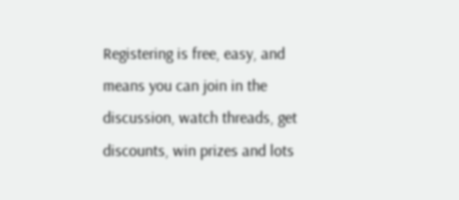Registering is free, easy, and means you can join in the discussion, watch threads, get discounts, win prizes and lots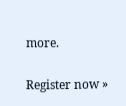more.

Register now »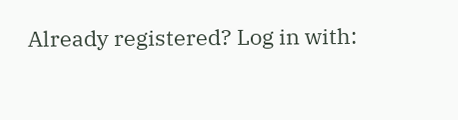Already registered? Log in with: